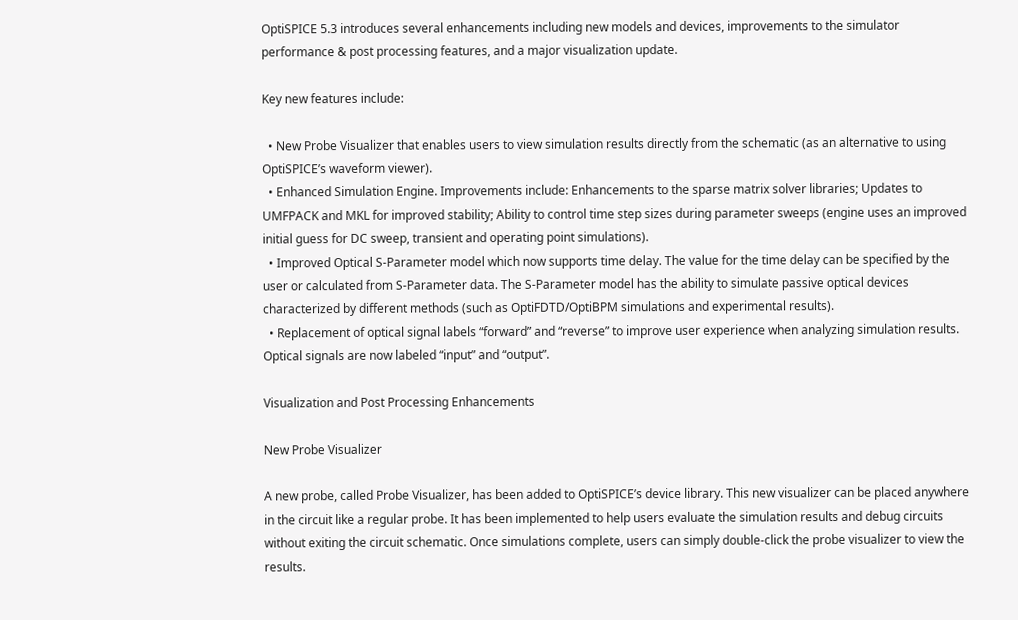OptiSPICE 5.3 introduces several enhancements including new models and devices, improvements to the simulator performance & post processing features, and a major visualization update.

Key new features include:

  • New Probe Visualizer that enables users to view simulation results directly from the schematic (as an alternative to using OptiSPICE’s waveform viewer).
  • Enhanced Simulation Engine. Improvements include: Enhancements to the sparse matrix solver libraries; Updates to UMFPACK and MKL for improved stability; Ability to control time step sizes during parameter sweeps (engine uses an improved initial guess for DC sweep, transient and operating point simulations).
  • Improved Optical S-Parameter model which now supports time delay. The value for the time delay can be specified by the user or calculated from S-Parameter data. The S-Parameter model has the ability to simulate passive optical devices characterized by different methods (such as OptiFDTD/OptiBPM simulations and experimental results).
  • Replacement of optical signal labels “forward” and “reverse” to improve user experience when analyzing simulation results. Optical signals are now labeled “input” and “output”.

Visualization and Post Processing Enhancements

New Probe Visualizer

A new probe, called Probe Visualizer, has been added to OptiSPICE’s device library. This new visualizer can be placed anywhere in the circuit like a regular probe. It has been implemented to help users evaluate the simulation results and debug circuits without exiting the circuit schematic. Once simulations complete, users can simply double-click the probe visualizer to view the results.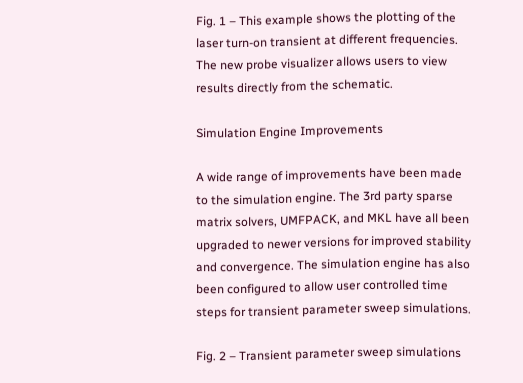Fig. 1 – This example shows the plotting of the laser turn-on transient at different frequencies. The new probe visualizer allows users to view results directly from the schematic.

Simulation Engine Improvements

A wide range of improvements have been made to the simulation engine. The 3rd party sparse matrix solvers, UMFPACK, and MKL have all been upgraded to newer versions for improved stability and convergence. The simulation engine has also been configured to allow user controlled time steps for transient parameter sweep simulations.

Fig. 2 – Transient parameter sweep simulations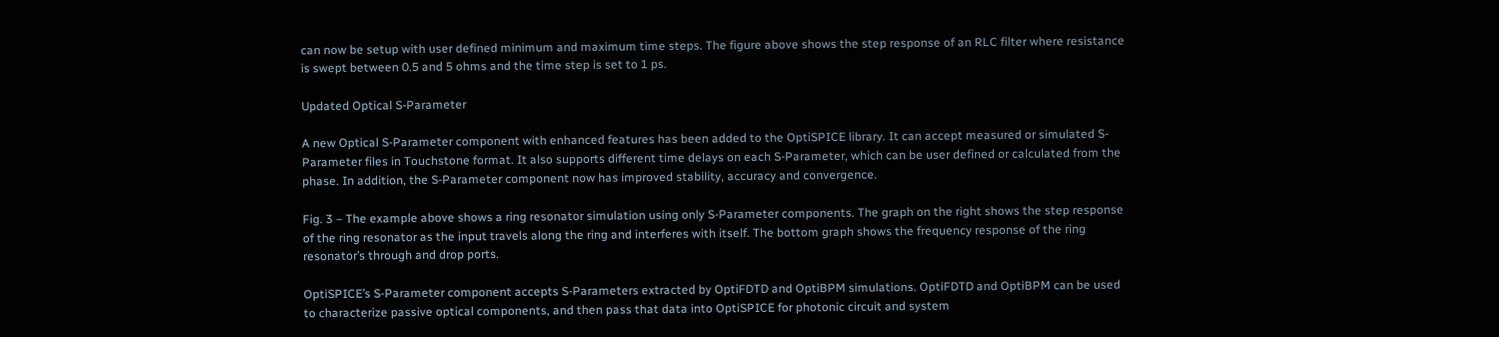can now be setup with user defined minimum and maximum time steps. The figure above shows the step response of an RLC filter where resistance is swept between 0.5 and 5 ohms and the time step is set to 1 ps.

Updated Optical S-Parameter

A new Optical S-Parameter component with enhanced features has been added to the OptiSPICE library. It can accept measured or simulated S-Parameter files in Touchstone format. It also supports different time delays on each S-Parameter, which can be user defined or calculated from the phase. In addition, the S-Parameter component now has improved stability, accuracy and convergence.

Fig. 3 – The example above shows a ring resonator simulation using only S-Parameter components. The graph on the right shows the step response of the ring resonator as the input travels along the ring and interferes with itself. The bottom graph shows the frequency response of the ring resonator’s through and drop ports.

OptiSPICE’s S-Parameter component accepts S-Parameters extracted by OptiFDTD and OptiBPM simulations. OptiFDTD and OptiBPM can be used to characterize passive optical components, and then pass that data into OptiSPICE for photonic circuit and system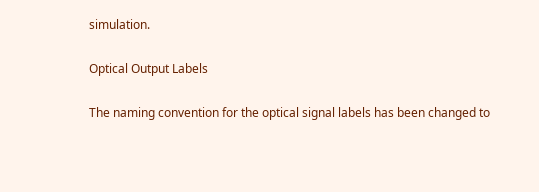simulation.

Optical Output Labels

The naming convention for the optical signal labels has been changed to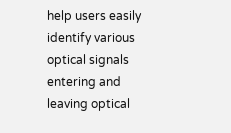help users easily identify various optical signals entering and leaving optical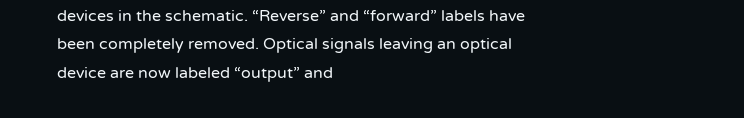devices in the schematic. “Reverse” and “forward” labels have been completely removed. Optical signals leaving an optical device are now labeled “output” and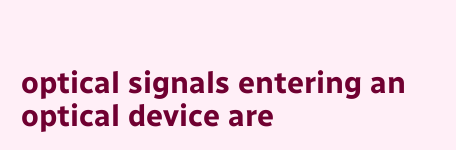optical signals entering an optical device are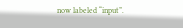now labeled “input”.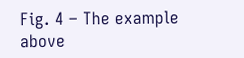Fig. 4 – The example above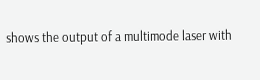shows the output of a multimode laser with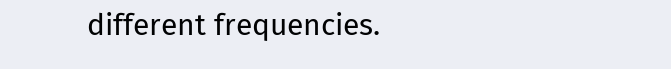different frequencies.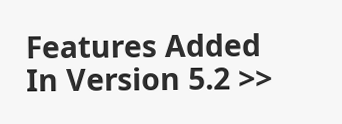Features Added In Version 5.2 >>